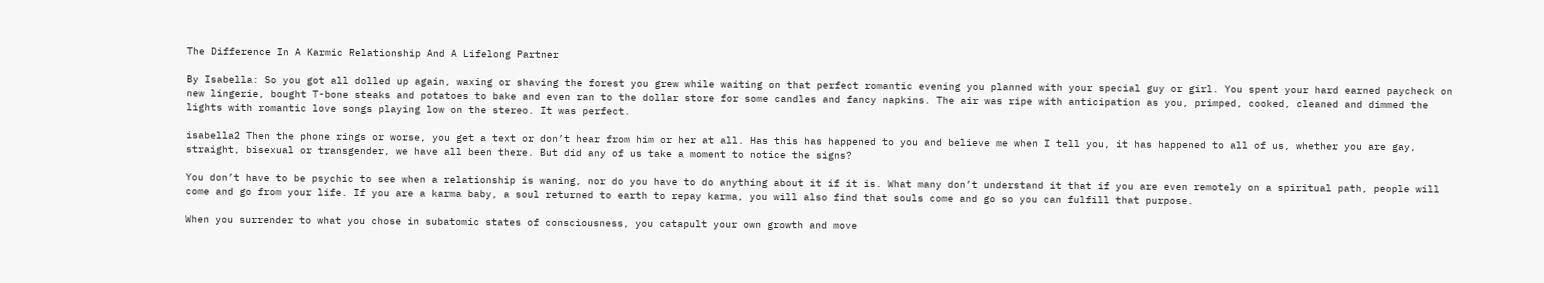The Difference In A Karmic Relationship And A Lifelong Partner

By Isabella: So you got all dolled up again, waxing or shaving the forest you grew while waiting on that perfect romantic evening you planned with your special guy or girl. You spent your hard earned paycheck on new lingerie, bought T-bone steaks and potatoes to bake and even ran to the dollar store for some candles and fancy napkins. The air was ripe with anticipation as you, primped, cooked, cleaned and dimmed the lights with romantic love songs playing low on the stereo. It was perfect.

isabella2 Then the phone rings or worse, you get a text or don’t hear from him or her at all. Has this has happened to you and believe me when I tell you, it has happened to all of us, whether you are gay, straight, bisexual or transgender, we have all been there. But did any of us take a moment to notice the signs?

You don’t have to be psychic to see when a relationship is waning, nor do you have to do anything about it if it is. What many don’t understand it that if you are even remotely on a spiritual path, people will come and go from your life. If you are a karma baby, a soul returned to earth to repay karma, you will also find that souls come and go so you can fulfill that purpose.

When you surrender to what you chose in subatomic states of consciousness, you catapult your own growth and move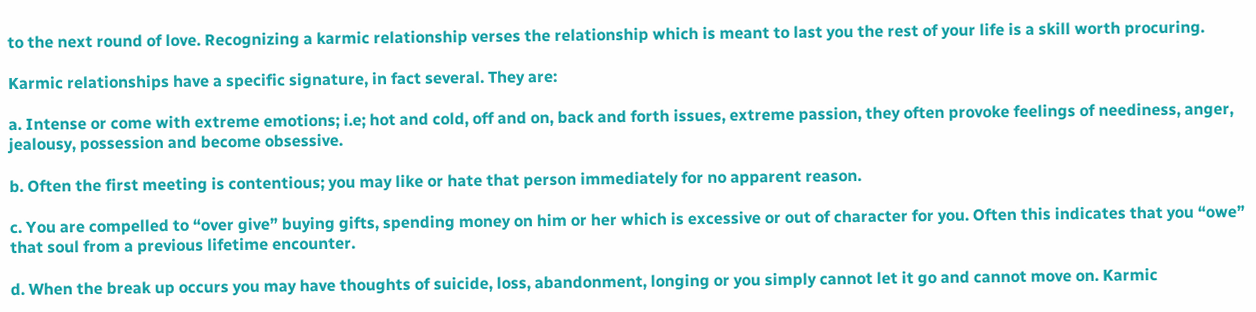to the next round of love. Recognizing a karmic relationship verses the relationship which is meant to last you the rest of your life is a skill worth procuring.

Karmic relationships have a specific signature, in fact several. They are:

a. Intense or come with extreme emotions; i.e; hot and cold, off and on, back and forth issues, extreme passion, they often provoke feelings of neediness, anger, jealousy, possession and become obsessive.

b. Often the first meeting is contentious; you may like or hate that person immediately for no apparent reason.

c. You are compelled to “over give” buying gifts, spending money on him or her which is excessive or out of character for you. Often this indicates that you “owe” that soul from a previous lifetime encounter.

d. When the break up occurs you may have thoughts of suicide, loss, abandonment, longing or you simply cannot let it go and cannot move on. Karmic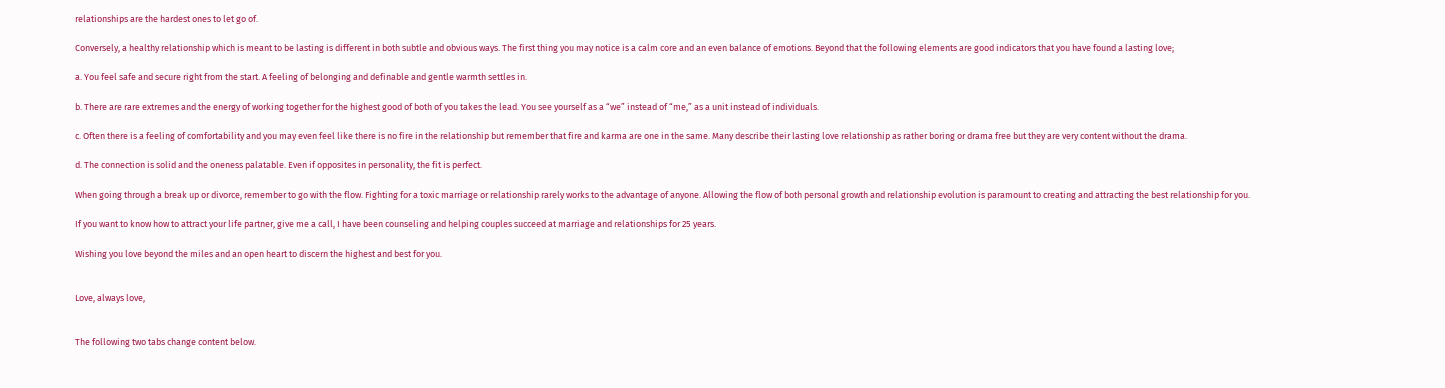relationships are the hardest ones to let go of.

Conversely, a healthy relationship which is meant to be lasting is different in both subtle and obvious ways. The first thing you may notice is a calm core and an even balance of emotions. Beyond that the following elements are good indicators that you have found a lasting love;

a. You feel safe and secure right from the start. A feeling of belonging and definable and gentle warmth settles in.

b. There are rare extremes and the energy of working together for the highest good of both of you takes the lead. You see yourself as a “we” instead of “me,” as a unit instead of individuals.

c. Often there is a feeling of comfortability and you may even feel like there is no fire in the relationship but remember that fire and karma are one in the same. Many describe their lasting love relationship as rather boring or drama free but they are very content without the drama.

d. The connection is solid and the oneness palatable. Even if opposites in personality, the fit is perfect.

When going through a break up or divorce, remember to go with the flow. Fighting for a toxic marriage or relationship rarely works to the advantage of anyone. Allowing the flow of both personal growth and relationship evolution is paramount to creating and attracting the best relationship for you.

If you want to know how to attract your life partner, give me a call, I have been counseling and helping couples succeed at marriage and relationships for 25 years.

Wishing you love beyond the miles and an open heart to discern the highest and best for you.


Love, always love,


The following two tabs change content below.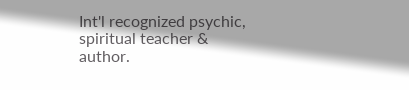Int'l recognized psychic, spiritual teacher & author.